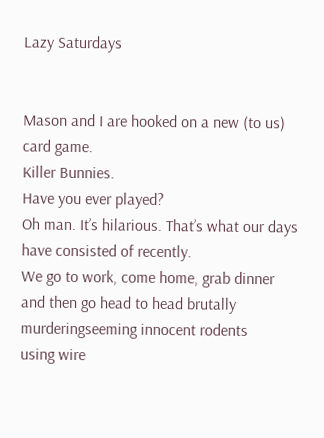Lazy Saturdays


Mason and I are hooked on a new (to us) card game.
Killer Bunnies.
Have you ever played?
Oh man. It’s hilarious. That’s what our days have consisted of recently.
We go to work, come home, grab dinner and then go head to head brutally murderingseeming innocent rodents
using wire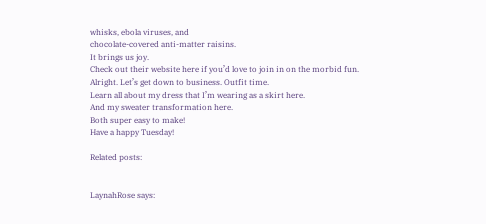whisks, ebola viruses, and
chocolate-covered anti-matter raisins.
It brings us joy.
Check out their website here if you’d love to join in on the morbid fun.
Alright. Let’s get down to business. Outfit time.
Learn all about my dress that I’m wearing as a skirt here.
And my sweater transformation here.
Both super easy to make!
Have a happy Tuesday!

Related posts:


LaynahRose says: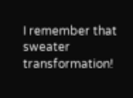I remember that sweater transformation!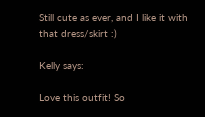Still cute as ever, and I like it with that dress/skirt :)

Kelly says:

Love this outfit! So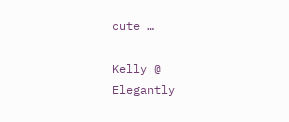cute …

Kelly @
Elegantly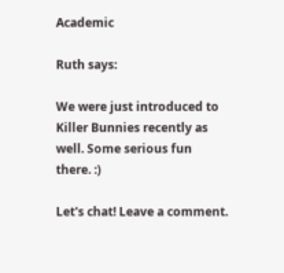Academic

Ruth says:

We were just introduced to Killer Bunnies recently as well. Some serious fun there. :)

Let's chat! Leave a comment.